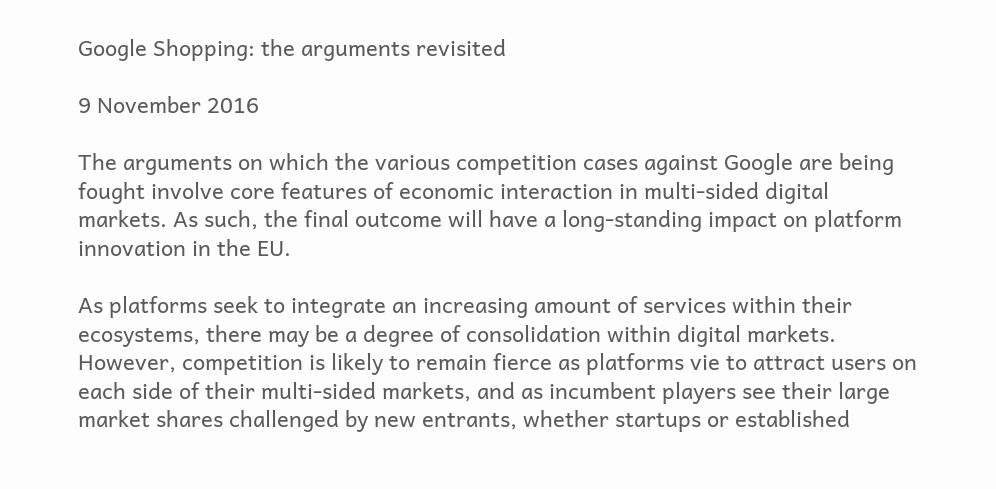Google Shopping: the arguments revisited

9 November 2016

The arguments on which the various competition cases against Google are being fought involve core features of economic interaction in multi-sided digital markets. As such, the final outcome will have a long-standing impact on platform innovation in the EU.

As platforms seek to integrate an increasing amount of services within their ecosystems, there may be a degree of consolidation within digital markets. However, competition is likely to remain fierce as platforms vie to attract users on each side of their multi-sided markets, and as incumbent players see their large market shares challenged by new entrants, whether startups or established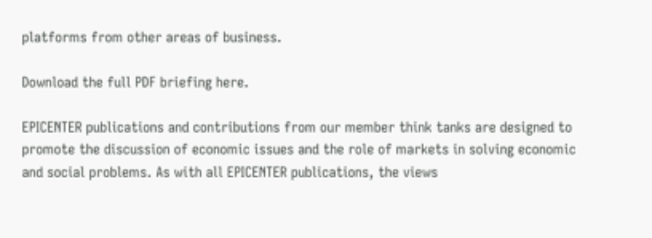platforms from other areas of business.

Download the full PDF briefing here.

EPICENTER publications and contributions from our member think tanks are designed to promote the discussion of economic issues and the role of markets in solving economic and social problems. As with all EPICENTER publications, the views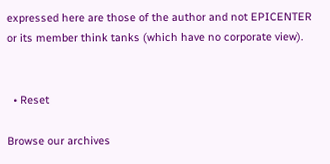expressed here are those of the author and not EPICENTER or its member think tanks (which have no corporate view).


  • Reset

Browse our archives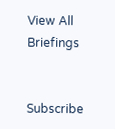View All Briefings


Subscribe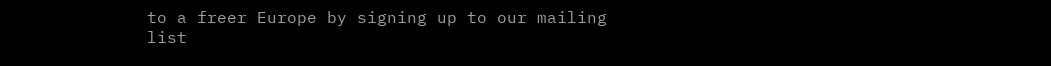to a freer Europe by signing up to our mailing list